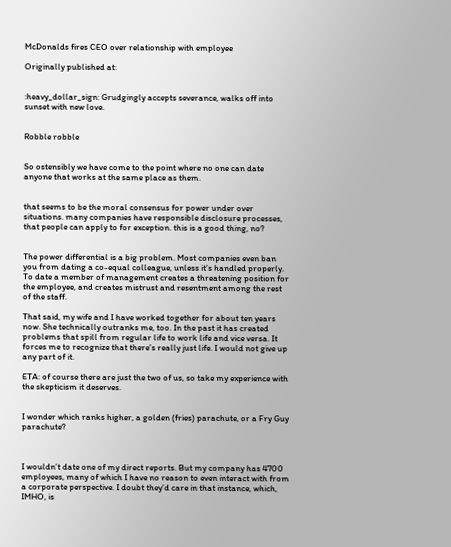McDonalds fires CEO over relationship with employee

Originally published at:


:heavy_dollar_sign: Grudgingly accepts severance, walks off into sunset with new love.


Robble robble


So ostensibly we have come to the point where no one can date anyone that works at the same place as them.


that seems to be the moral consensus for power under over situations. many companies have responsible disclosure processes, that people can apply to for exception. this is a good thing, no?


The power differential is a big problem. Most companies even ban you from dating a co-equal colleague, unless it’s handled properly. To date a member of management creates a threatening position for the employee, and creates mistrust and resentment among the rest of the staff.

That said, my wife and I have worked together for about ten years now. She technically outranks me, too. In the past it has created problems that spill from regular life to work life and vice versa. It forces me to recognize that there’s really just life. I would not give up any part of it.

ETA: of course there are just the two of us, so take my experience with the skepticism it deserves.


I wonder which ranks higher, a golden (fries) parachute, or a Fry Guy parachute?



I wouldn’t date one of my direct reports. But my company has 4700 employees, many of which I have no reason to even interact with from a corporate perspective. I doubt they’d care in that instance, which, IMHO, is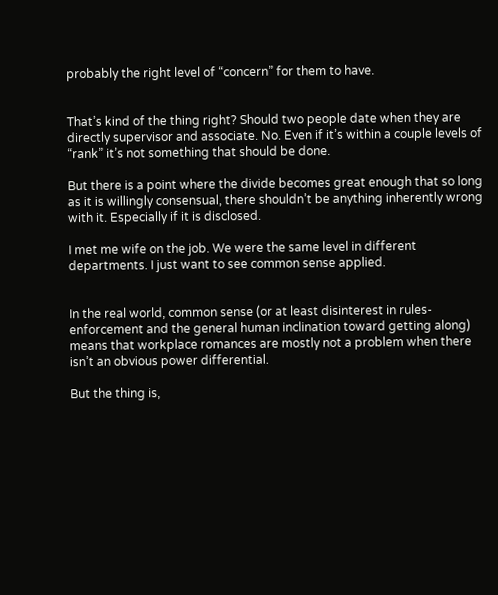probably the right level of “concern” for them to have.


That’s kind of the thing right? Should two people date when they are directly supervisor and associate. No. Even if it’s within a couple levels of “rank” it’s not something that should be done.

But there is a point where the divide becomes great enough that so long as it is willingly consensual, there shouldn’t be anything inherently wrong with it. Especially if it is disclosed.

I met me wife on the job. We were the same level in different departments. I just want to see common sense applied.


In the real world, common sense (or at least disinterest in rules-enforcement and the general human inclination toward getting along) means that workplace romances are mostly not a problem when there isn’t an obvious power differential.

But the thing is,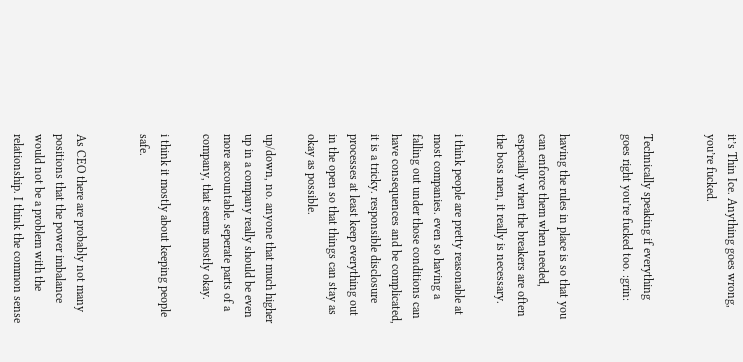it’s Thin Ice. Anything goes wrong, you’re fucked.


Technically speaking if everything goes right you’re fucked too. :grin:


having the rules in place is so that you can enforce them when needed, especially when the breakers are often the boss men, it really is necessary.

i think people are pretty reasonable at most companies. even so having a falling out under those conditions can have consequences and be complicated, it is a tricky. responsible disclosure processes at least keep everything out in the open so that things can stay as okay as possible.

up/down, no. anyone that much higher up in a company really should be even more accountable. seperate parts of a company, that seems mostly okay.

i think it mostly about keeping people safe.


As CEO there are probably not many positions that the power imbalance would not be a problem with the relationship. I think the common sense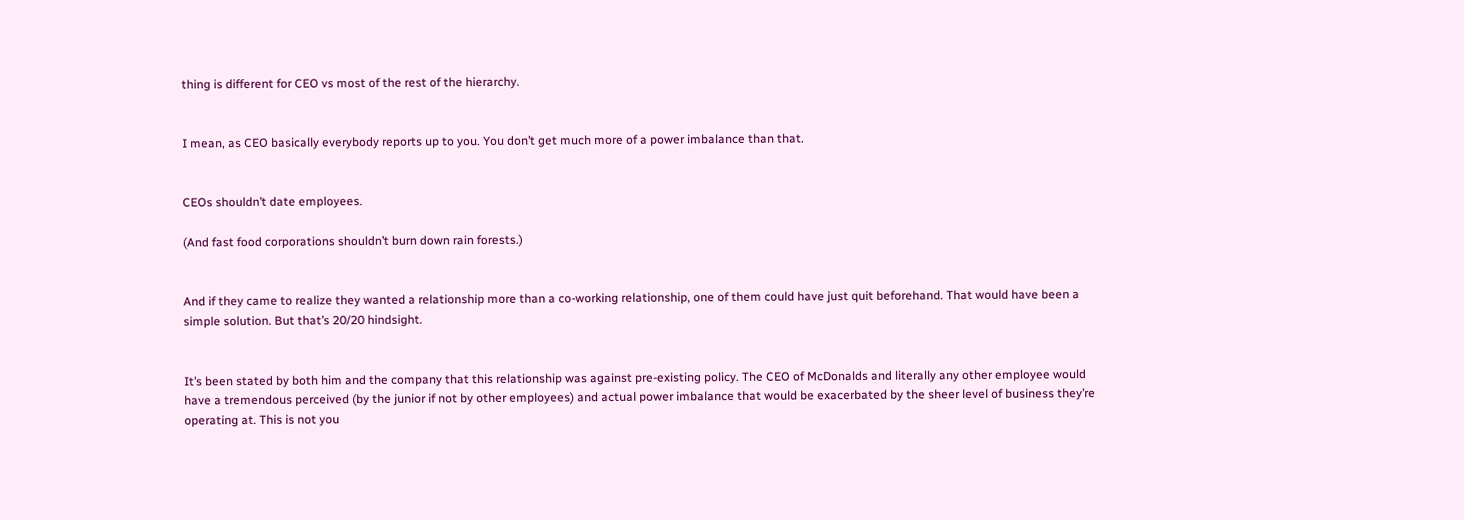thing is different for CEO vs most of the rest of the hierarchy.


I mean, as CEO basically everybody reports up to you. You don’t get much more of a power imbalance than that.


CEOs shouldn’t date employees.

(And fast food corporations shouldn’t burn down rain forests.)


And if they came to realize they wanted a relationship more than a co-working relationship, one of them could have just quit beforehand. That would have been a simple solution. But that’s 20/20 hindsight.


It’s been stated by both him and the company that this relationship was against pre-existing policy. The CEO of McDonalds and literally any other employee would have a tremendous perceived (by the junior if not by other employees) and actual power imbalance that would be exacerbated by the sheer level of business they’re operating at. This is not you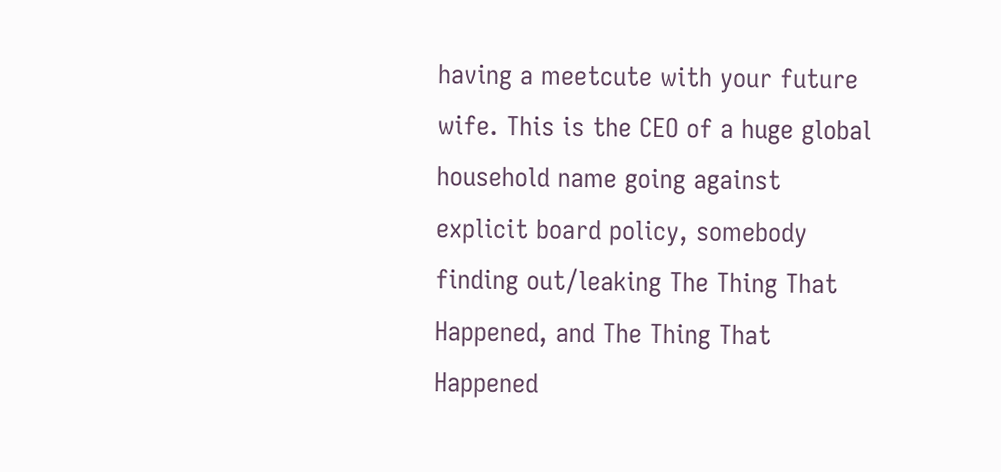having a meetcute with your future wife. This is the CEO of a huge global household name going against explicit board policy, somebody finding out/leaking The Thing That Happened, and The Thing That Happened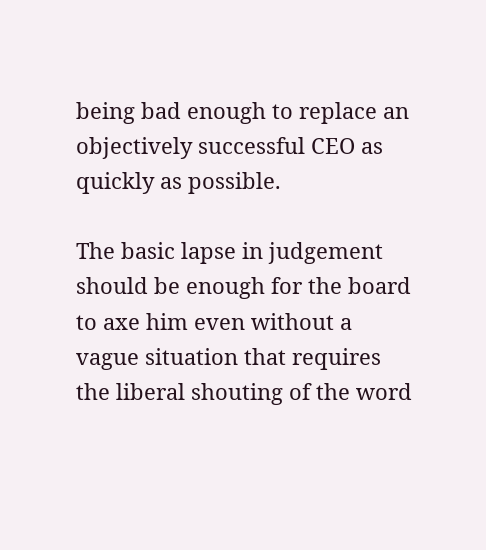being bad enough to replace an objectively successful CEO as quickly as possible.

The basic lapse in judgement should be enough for the board to axe him even without a vague situation that requires the liberal shouting of the word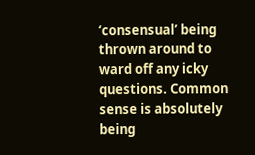‘consensual’ being thrown around to ward off any icky questions. Common sense is absolutely being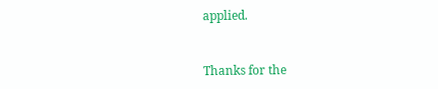applied.


Thanks for the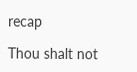recap

Thou shalt not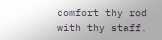comfort thy rod with thy staff.